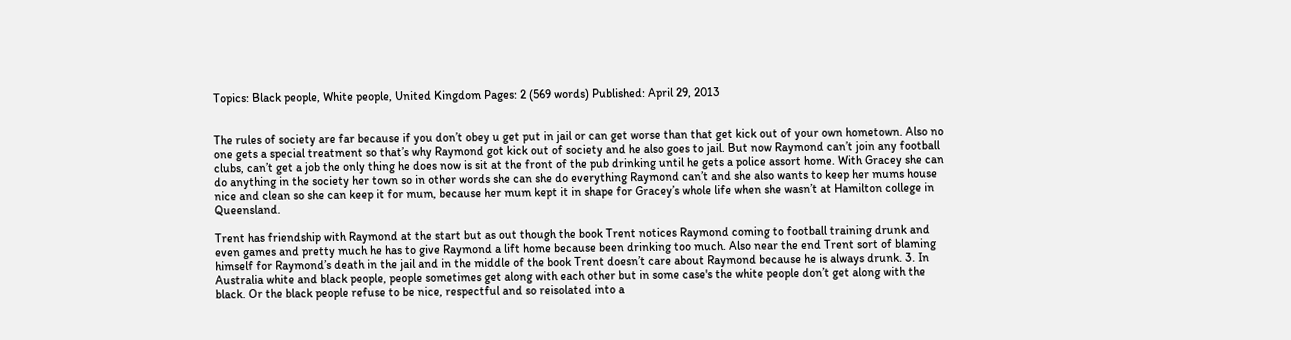Topics: Black people, White people, United Kingdom Pages: 2 (569 words) Published: April 29, 2013


The rules of society are far because if you don’t obey u get put in jail or can get worse than that get kick out of your own hometown. Also no one gets a special treatment so that’s why Raymond got kick out of society and he also goes to jail. But now Raymond can’t join any football clubs, can’t get a job the only thing he does now is sit at the front of the pub drinking until he gets a police assort home. With Gracey she can do anything in the society her town so in other words she can she do everything Raymond can’t and she also wants to keep her mums house nice and clean so she can keep it for mum, because her mum kept it in shape for Gracey’s whole life when she wasn’t at Hamilton college in Queensland.

Trent has friendship with Raymond at the start but as out though the book Trent notices Raymond coming to football training drunk and even games and pretty much he has to give Raymond a lift home because been drinking too much. Also near the end Trent sort of blaming himself for Raymond’s death in the jail and in the middle of the book Trent doesn’t care about Raymond because he is always drunk. 3. In Australia white and black people, people sometimes get along with each other but in some case's the white people don’t get along with the black. Or the black people refuse to be nice, respectful and so reisolated into a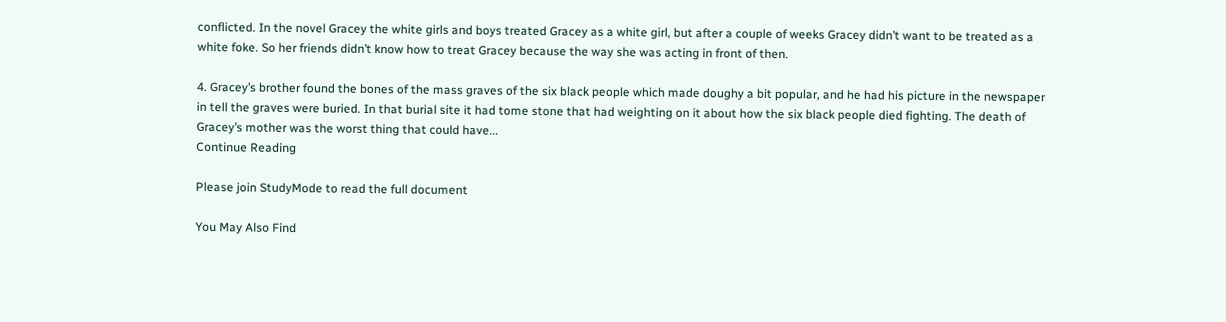conflicted. In the novel Gracey the white girls and boys treated Gracey as a white girl, but after a couple of weeks Gracey didn’t want to be treated as a white foke. So her friends didn’t know how to treat Gracey because the way she was acting in front of then.

4. Gracey’s brother found the bones of the mass graves of the six black people which made doughy a bit popular, and he had his picture in the newspaper in tell the graves were buried. In that burial site it had tome stone that had weighting on it about how the six black people died fighting. The death of Gracey’s mother was the worst thing that could have...
Continue Reading

Please join StudyMode to read the full document

You May Also Find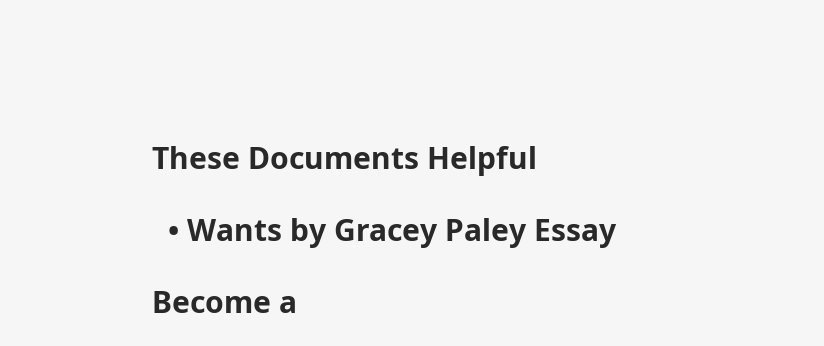These Documents Helpful

  • Wants by Gracey Paley Essay

Become a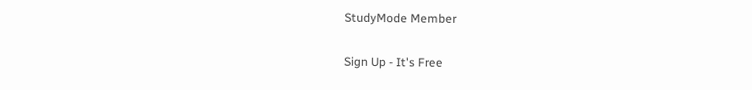StudyMode Member

Sign Up - It's Free